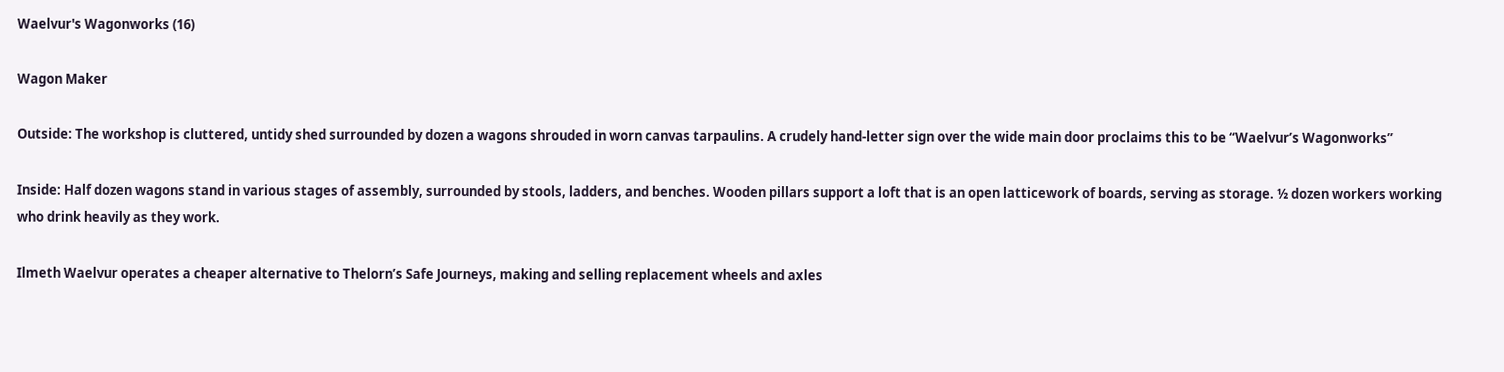Waelvur's Wagonworks (16)

Wagon Maker

Outside: The workshop is cluttered, untidy shed surrounded by dozen a wagons shrouded in worn canvas tarpaulins. A crudely hand-letter sign over the wide main door proclaims this to be “Waelvur’s Wagonworks”

Inside: Half dozen wagons stand in various stages of assembly, surrounded by stools, ladders, and benches. Wooden pillars support a loft that is an open latticework of boards, serving as storage. ½ dozen workers working who drink heavily as they work.

Ilmeth Waelvur operates a cheaper alternative to Thelorn’s Safe Journeys, making and selling replacement wheels and axles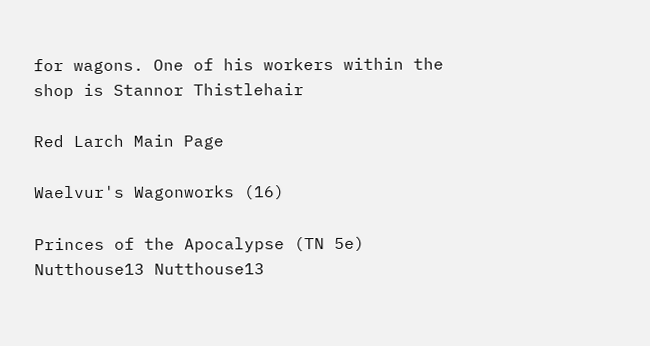for wagons. One of his workers within the shop is Stannor Thistlehair

Red Larch Main Page

Waelvur's Wagonworks (16)

Princes of the Apocalypse (TN 5e) Nutthouse13 Nutthouse13